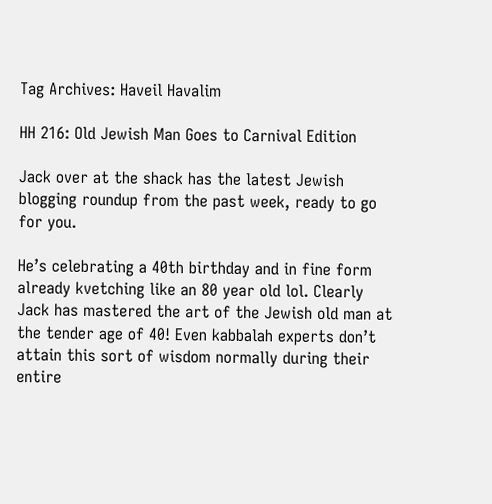Tag Archives: Haveil Havalim

HH 216: Old Jewish Man Goes to Carnival Edition

Jack over at the shack has the latest Jewish blogging roundup from the past week, ready to go for you.

He’s celebrating a 40th birthday and in fine form already kvetching like an 80 year old lol. Clearly Jack has mastered the art of the Jewish old man at the tender age of 40! Even kabbalah experts don’t attain this sort of wisdom normally during their entire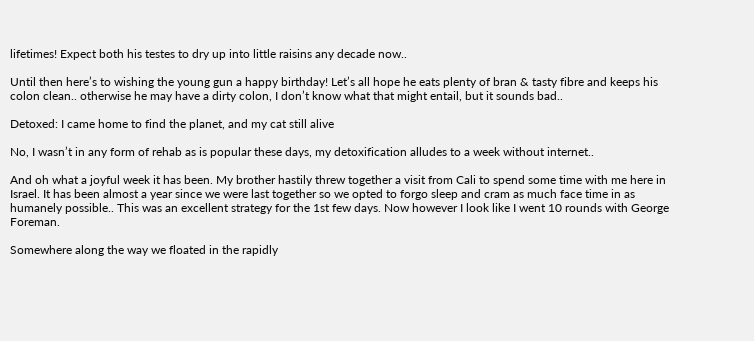lifetimes! Expect both his testes to dry up into little raisins any decade now..

Until then here’s to wishing the young gun a happy birthday! Let’s all hope he eats plenty of bran & tasty fibre and keeps his colon clean.. otherwise he may have a dirty colon, I don’t know what that might entail, but it sounds bad..

Detoxed: I came home to find the planet, and my cat still alive

No, I wasn’t in any form of rehab as is popular these days, my detoxification alludes to a week without internet..

And oh what a joyful week it has been. My brother hastily threw together a visit from Cali to spend some time with me here in Israel. It has been almost a year since we were last together so we opted to forgo sleep and cram as much face time in as humanely possible.. This was an excellent strategy for the 1st few days. Now however I look like I went 10 rounds with George Foreman.

Somewhere along the way we floated in the rapidly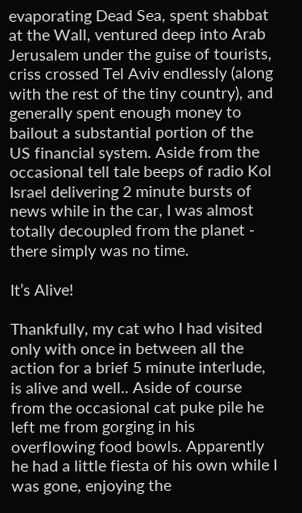evaporating Dead Sea, spent shabbat at the Wall, ventured deep into Arab Jerusalem under the guise of tourists, criss crossed Tel Aviv endlessly (along with the rest of the tiny country), and generally spent enough money to bailout a substantial portion of the US financial system. Aside from the occasional tell tale beeps of radio Kol Israel delivering 2 minute bursts of news while in the car, I was almost totally decoupled from the planet - there simply was no time.

It’s Alive!

Thankfully, my cat who I had visited only with once in between all the action for a brief 5 minute interlude, is alive and well.. Aside of course from the occasional cat puke pile he left me from gorging in his overflowing food bowls. Apparently he had a little fiesta of his own while I was gone, enjoying the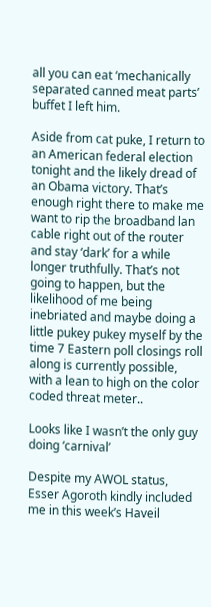all you can eat ‘mechanically separated canned meat parts’ buffet I left him.

Aside from cat puke, I return to an American federal election tonight and the likely dread of an Obama victory. That’s enough right there to make me want to rip the broadband lan cable right out of the router and stay ‘dark’ for a while longer truthfully. That’s not going to happen, but the likelihood of me being inebriated and maybe doing a little pukey pukey myself by the time 7 Eastern poll closings roll along is currently possible, with a lean to high on the color coded threat meter..

Looks like I wasn’t the only guy doing ‘carnival’

Despite my AWOL status, Esser Agoroth kindly included me in this week’s Haveil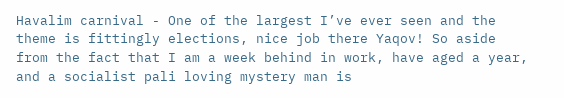Havalim carnival - One of the largest I’ve ever seen and the theme is fittingly elections, nice job there Yaqov! So aside from the fact that I am a week behind in work, have aged a year, and a socialist pali loving mystery man is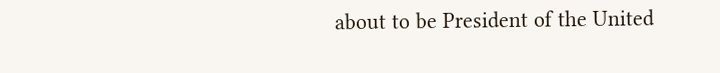about to be President of the United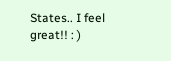States.. I feel great!! : )